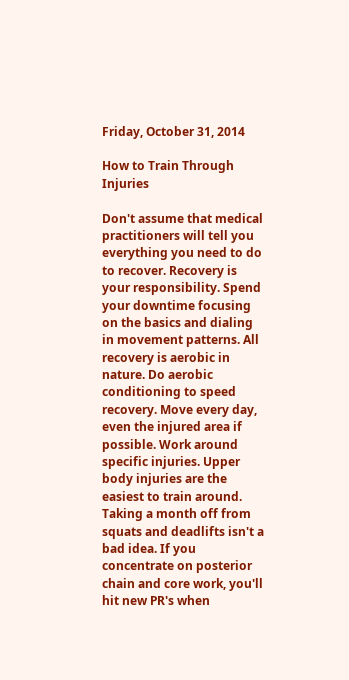Friday, October 31, 2014

How to Train Through Injuries

Don't assume that medical practitioners will tell you everything you need to do to recover. Recovery is your responsibility. Spend your downtime focusing on the basics and dialing in movement patterns. All recovery is aerobic in nature. Do aerobic conditioning to speed recovery. Move every day, even the injured area if possible. Work around specific injuries. Upper body injuries are the easiest to train around. Taking a month off from squats and deadlifts isn't a bad idea. If you concentrate on posterior chain and core work, you'll hit new PR's when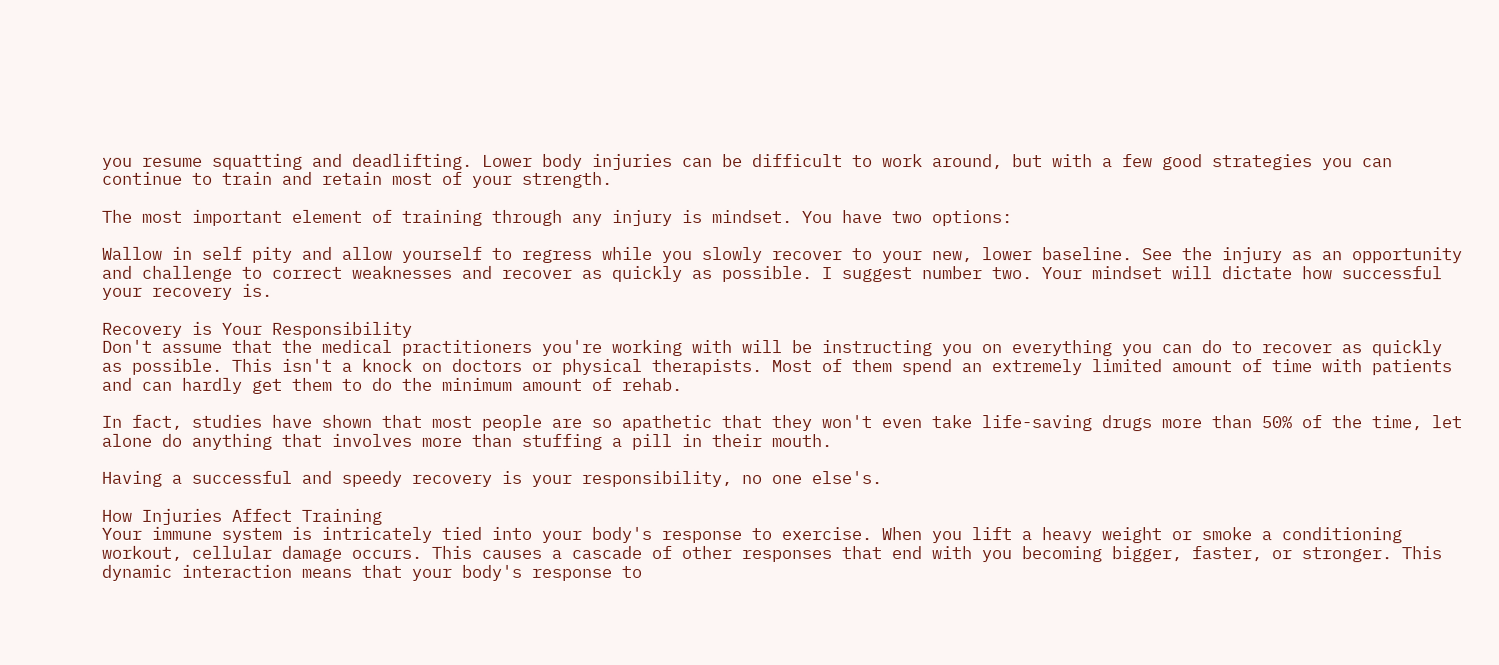you resume squatting and deadlifting. Lower body injuries can be difficult to work around, but with a few good strategies you can continue to train and retain most of your strength.

The most important element of training through any injury is mindset. You have two options:

Wallow in self pity and allow yourself to regress while you slowly recover to your new, lower baseline. See the injury as an opportunity and challenge to correct weaknesses and recover as quickly as possible. I suggest number two. Your mindset will dictate how successful your recovery is.

Recovery is Your Responsibility
Don't assume that the medical practitioners you're working with will be instructing you on everything you can do to recover as quickly as possible. This isn't a knock on doctors or physical therapists. Most of them spend an extremely limited amount of time with patients and can hardly get them to do the minimum amount of rehab.

In fact, studies have shown that most people are so apathetic that they won't even take life-saving drugs more than 50% of the time, let alone do anything that involves more than stuffing a pill in their mouth.

Having a successful and speedy recovery is your responsibility, no one else's.

How Injuries Affect Training
Your immune system is intricately tied into your body's response to exercise. When you lift a heavy weight or smoke a conditioning workout, cellular damage occurs. This causes a cascade of other responses that end with you becoming bigger, faster, or stronger. This dynamic interaction means that your body's response to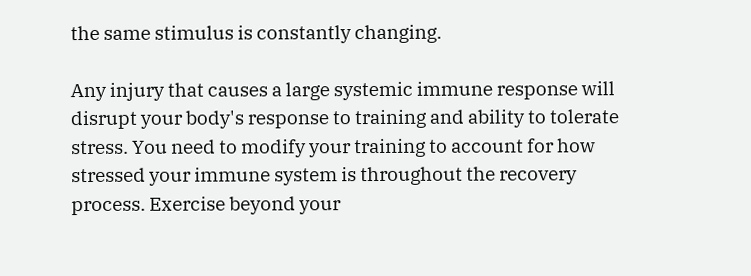the same stimulus is constantly changing.

Any injury that causes a large systemic immune response will disrupt your body's response to training and ability to tolerate stress. You need to modify your training to account for how stressed your immune system is throughout the recovery process. Exercise beyond your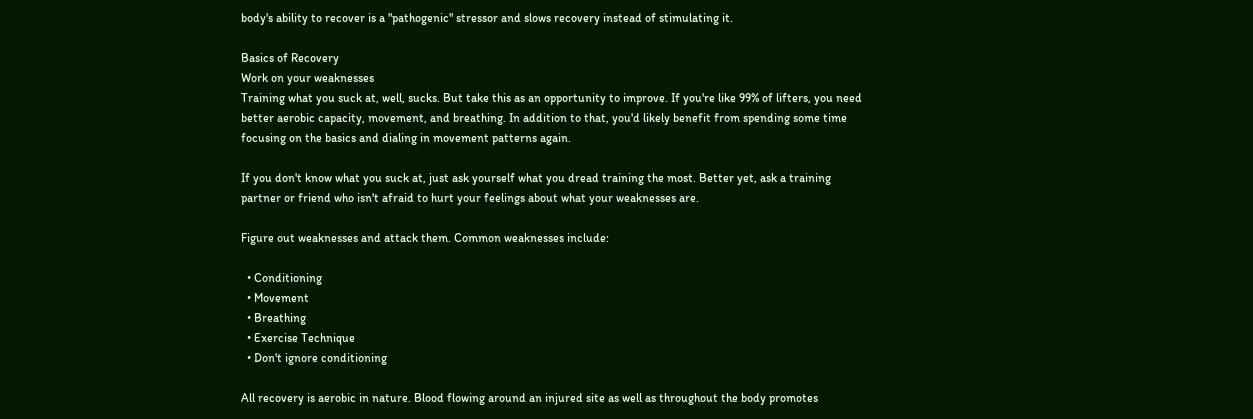body's ability to recover is a "pathogenic" stressor and slows recovery instead of stimulating it.

Basics of Recovery
Work on your weaknesses
Training what you suck at, well, sucks. But take this as an opportunity to improve. If you're like 99% of lifters, you need better aerobic capacity, movement, and breathing. In addition to that, you'd likely benefit from spending some time focusing on the basics and dialing in movement patterns again.

If you don't know what you suck at, just ask yourself what you dread training the most. Better yet, ask a training partner or friend who isn't afraid to hurt your feelings about what your weaknesses are.

Figure out weaknesses and attack them. Common weaknesses include:

  • Conditioning
  • Movement
  • Breathing
  • Exercise Technique
  • Don't ignore conditioning

All recovery is aerobic in nature. Blood flowing around an injured site as well as throughout the body promotes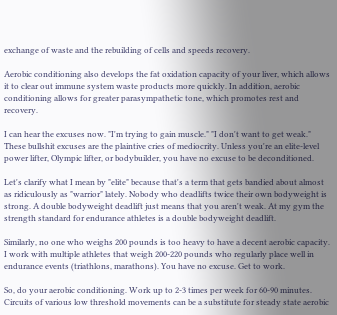exchange of waste and the rebuilding of cells and speeds recovery.

Aerobic conditioning also develops the fat oxidation capacity of your liver, which allows it to clear out immune system waste products more quickly. In addition, aerobic conditioning allows for greater parasympathetic tone, which promotes rest and recovery.

I can hear the excuses now. "I'm trying to gain muscle." "I don't want to get weak." These bullshit excuses are the plaintive cries of mediocrity. Unless you're an elite-level power lifter, Olympic lifter, or bodybuilder, you have no excuse to be deconditioned.

Let's clarify what I mean by "elite" because that's a term that gets bandied about almost as ridiculously as "warrior" lately. Nobody who deadlifts twice their own bodyweight is strong. A double bodyweight deadlift just means that you aren't weak. At my gym the strength standard for endurance athletes is a double bodyweight deadlift.

Similarly, no one who weighs 200 pounds is too heavy to have a decent aerobic capacity. I work with multiple athletes that weigh 200-220 pounds who regularly place well in endurance events (triathlons, marathons). You have no excuse. Get to work.

So, do your aerobic conditioning. Work up to 2-3 times per week for 60-90 minutes. Circuits of various low threshold movements can be a substitute for steady state aerobic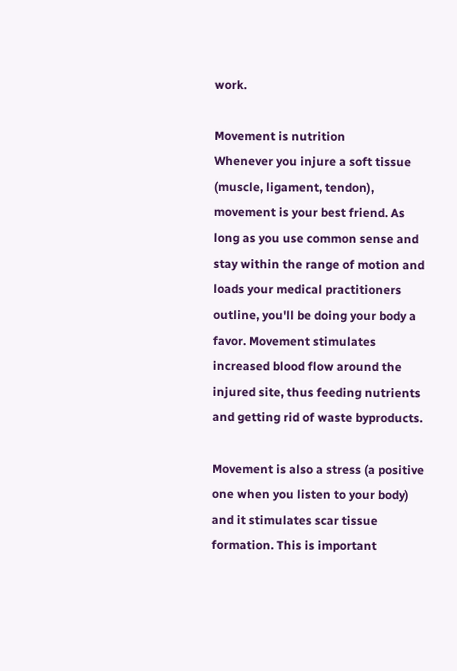work.

Movement is nutrition
Whenever you injure a soft tissue (muscle, ligament, tendon), movement is your best friend. As long as you use common sense and stay within the range of motion and loads your medical practitioners outline, you'll be doing your body a favor. Movement stimulates increased blood flow around the injured site, thus feeding nutrients and getting rid of waste byproducts.

Movement is also a stress (a positive one when you listen to your body) and it stimulates scar tissue formation. This is important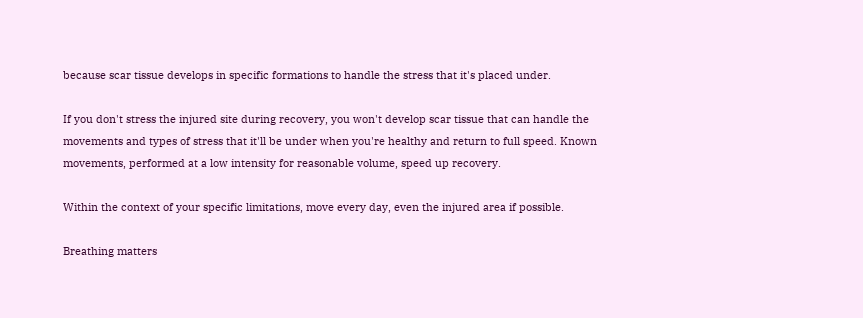because scar tissue develops in specific formations to handle the stress that it's placed under.

If you don't stress the injured site during recovery, you won't develop scar tissue that can handle the movements and types of stress that it'll be under when you're healthy and return to full speed. Known movements, performed at a low intensity for reasonable volume, speed up recovery.

Within the context of your specific limitations, move every day, even the injured area if possible.

Breathing matters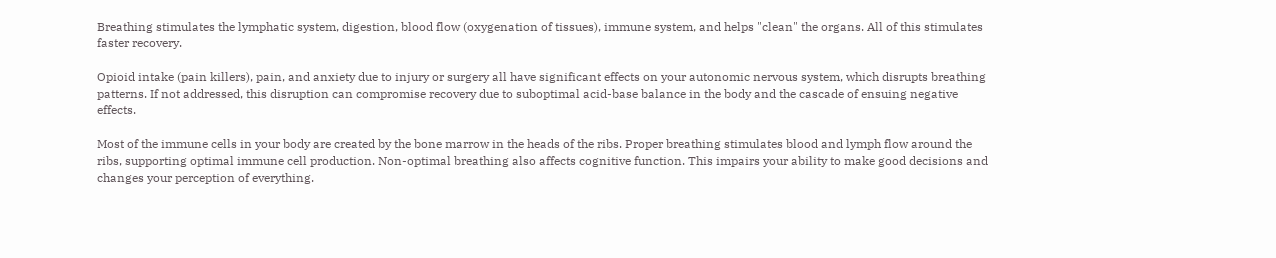Breathing stimulates the lymphatic system, digestion, blood flow (oxygenation of tissues), immune system, and helps "clean" the organs. All of this stimulates faster recovery.

Opioid intake (pain killers), pain, and anxiety due to injury or surgery all have significant effects on your autonomic nervous system, which disrupts breathing patterns. If not addressed, this disruption can compromise recovery due to suboptimal acid-base balance in the body and the cascade of ensuing negative effects.

Most of the immune cells in your body are created by the bone marrow in the heads of the ribs. Proper breathing stimulates blood and lymph flow around the ribs, supporting optimal immune cell production. Non-optimal breathing also affects cognitive function. This impairs your ability to make good decisions and changes your perception of everything.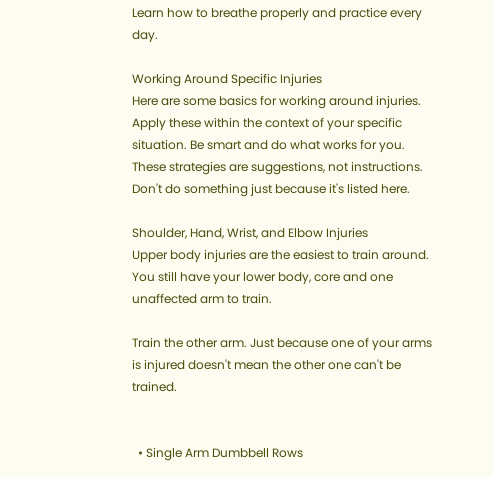Learn how to breathe properly and practice every day.

Working Around Specific Injuries
Here are some basics for working around injuries. Apply these within the context of your specific situation. Be smart and do what works for you. These strategies are suggestions, not instructions. Don't do something just because it's listed here.

Shoulder, Hand, Wrist, and Elbow Injuries
Upper body injuries are the easiest to train around. You still have your lower body, core and one unaffected arm to train.

Train the other arm. Just because one of your arms is injured doesn't mean the other one can't be trained.


  • Single Arm Dumbbell Rows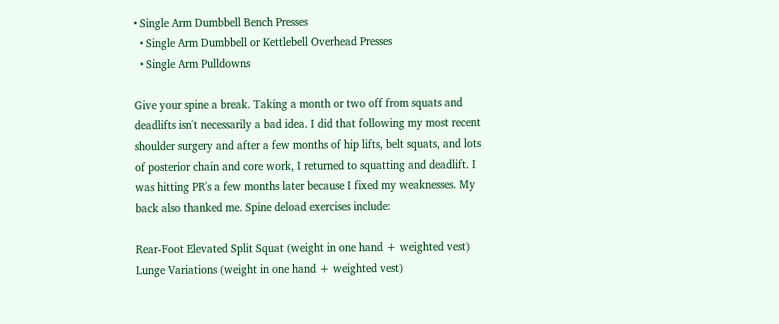• Single Arm Dumbbell Bench Presses
  • Single Arm Dumbbell or Kettlebell Overhead Presses
  • Single Arm Pulldowns

Give your spine a break. Taking a month or two off from squats and deadlifts isn't necessarily a bad idea. I did that following my most recent shoulder surgery and after a few months of hip lifts, belt squats, and lots of posterior chain and core work, I returned to squatting and deadlift. I was hitting PR's a few months later because I fixed my weaknesses. My back also thanked me. Spine deload exercises include:

Rear-Foot Elevated Split Squat (weight in one hand + weighted vest)
Lunge Variations (weight in one hand + weighted vest)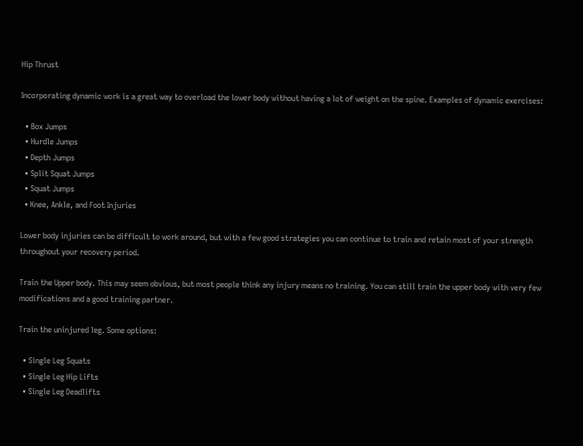Hip Thrust

Incorporating dynamic work is a great way to overload the lower body without having a lot of weight on the spine. Examples of dynamic exercises:

  • Box Jumps
  • Hurdle Jumps
  • Depth Jumps
  • Split Squat Jumps
  • Squat Jumps
  • Knee, Ankle, and Foot Injuries

Lower body injuries can be difficult to work around, but with a few good strategies you can continue to train and retain most of your strength throughout your recovery period.

Train the Upper body. This may seem obvious, but most people think any injury means no training. You can still train the upper body with very few modifications and a good training partner.

Train the uninjured leg. Some options:

  • Single Leg Squats
  • Single Leg Hip Lifts
  • Single Leg Deadlifts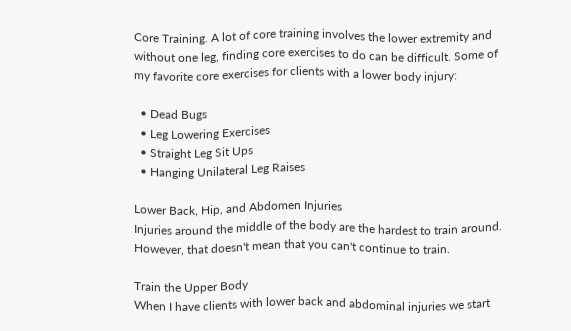Core Training. A lot of core training involves the lower extremity and without one leg, finding core exercises to do can be difficult. Some of my favorite core exercises for clients with a lower body injury:

  • Dead Bugs
  • Leg Lowering Exercises
  • Straight Leg Sit Ups
  • Hanging Unilateral Leg Raises

Lower Back, Hip, and Abdomen Injuries
Injuries around the middle of the body are the hardest to train around. However, that doesn't mean that you can't continue to train.

Train the Upper Body
When I have clients with lower back and abdominal injuries we start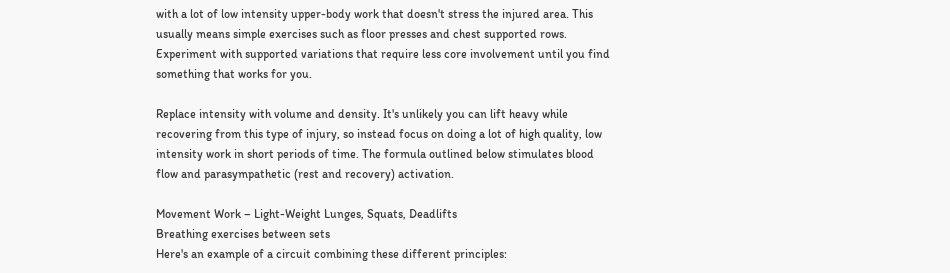with a lot of low intensity upper-body work that doesn't stress the injured area. This usually means simple exercises such as floor presses and chest supported rows. Experiment with supported variations that require less core involvement until you find something that works for you.

Replace intensity with volume and density. It's unlikely you can lift heavy while recovering from this type of injury, so instead focus on doing a lot of high quality, low intensity work in short periods of time. The formula outlined below stimulates blood flow and parasympathetic (rest and recovery) activation.

Movement Work – Light-Weight Lunges, Squats, Deadlifts
Breathing exercises between sets
Here's an example of a circuit combining these different principles: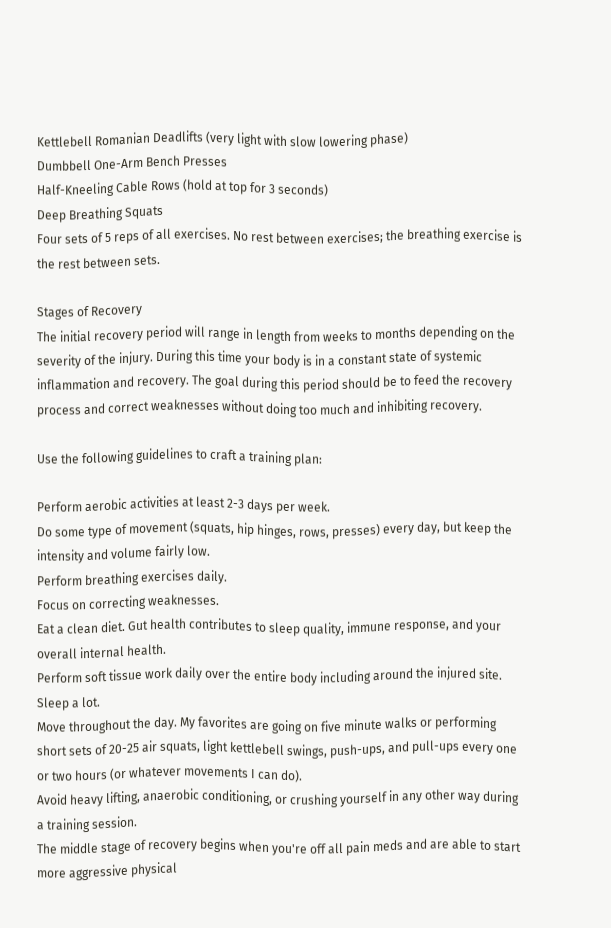Kettlebell Romanian Deadlifts (very light with slow lowering phase)
Dumbbell One-Arm Bench Presses
Half-Kneeling Cable Rows (hold at top for 3 seconds)
Deep Breathing Squats
Four sets of 5 reps of all exercises. No rest between exercises; the breathing exercise is the rest between sets.

Stages of Recovery
The initial recovery period will range in length from weeks to months depending on the severity of the injury. During this time your body is in a constant state of systemic inflammation and recovery. The goal during this period should be to feed the recovery process and correct weaknesses without doing too much and inhibiting recovery.

Use the following guidelines to craft a training plan:

Perform aerobic activities at least 2-3 days per week.
Do some type of movement (squats, hip hinges, rows, presses) every day, but keep the intensity and volume fairly low.
Perform breathing exercises daily.
Focus on correcting weaknesses.
Eat a clean diet. Gut health contributes to sleep quality, immune response, and your overall internal health.
Perform soft tissue work daily over the entire body including around the injured site.
Sleep a lot.
Move throughout the day. My favorites are going on five minute walks or performing short sets of 20-25 air squats, light kettlebell swings, push-ups, and pull-ups every one or two hours (or whatever movements I can do).
Avoid heavy lifting, anaerobic conditioning, or crushing yourself in any other way during a training session.
The middle stage of recovery begins when you're off all pain meds and are able to start more aggressive physical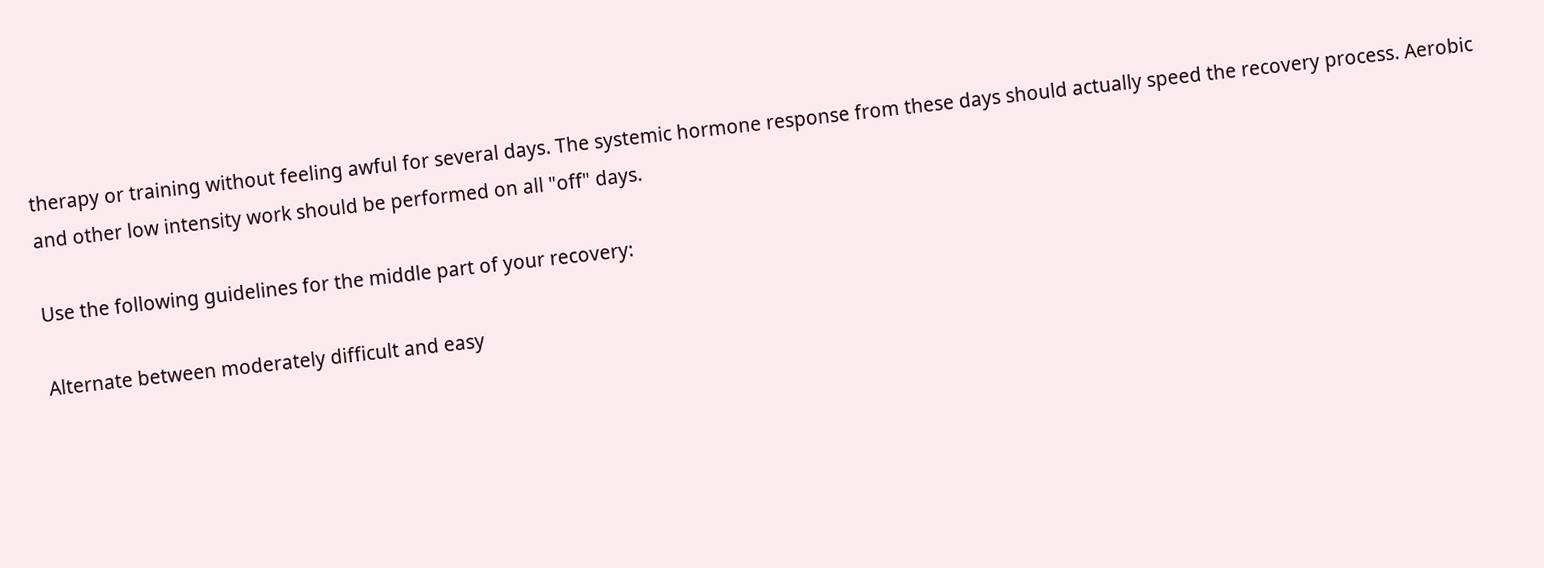therapy or training without feeling awful for several days. The systemic hormone response from these days should actually speed the recovery process. Aerobic and other low intensity work should be performed on all "off" days.

Use the following guidelines for the middle part of your recovery:

Alternate between moderately difficult and easy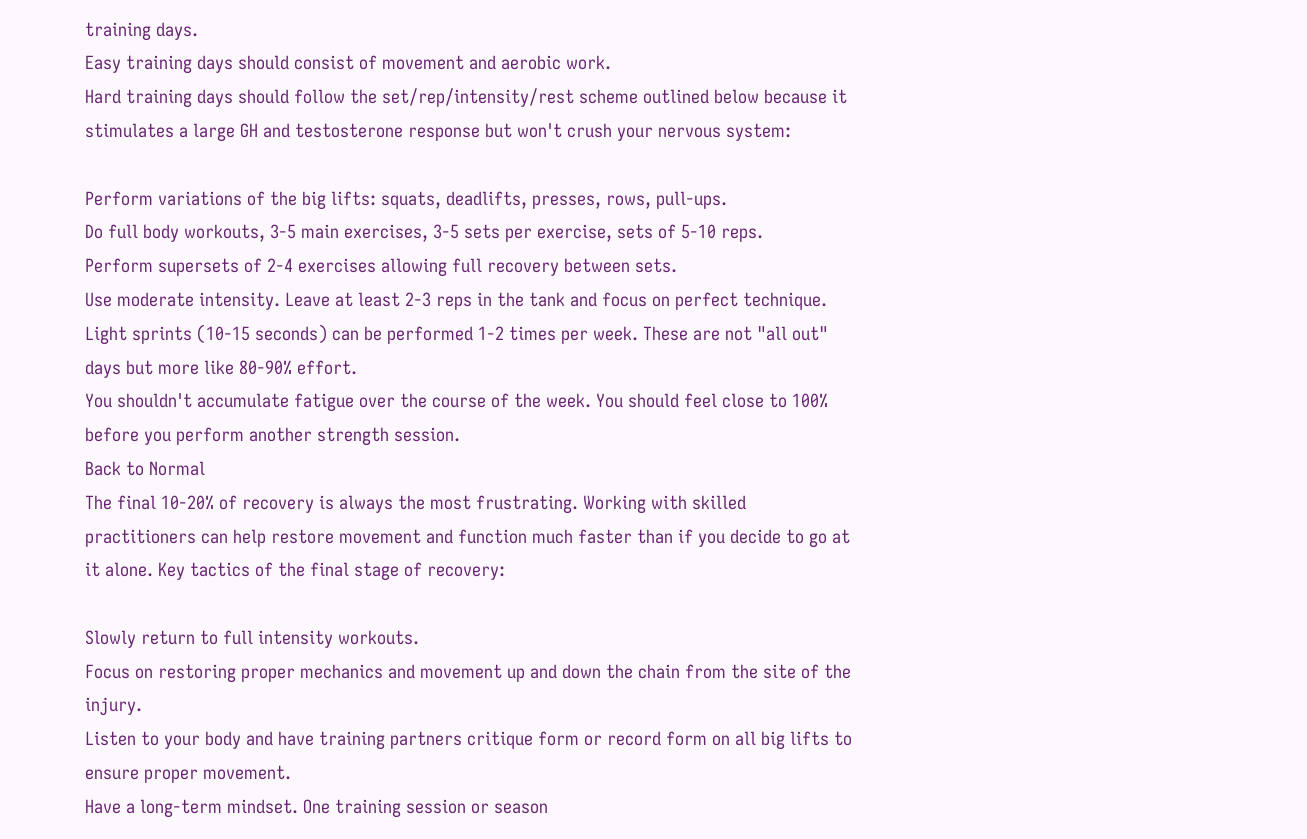training days.
Easy training days should consist of movement and aerobic work.
Hard training days should follow the set/rep/intensity/rest scheme outlined below because it stimulates a large GH and testosterone response but won't crush your nervous system:

Perform variations of the big lifts: squats, deadlifts, presses, rows, pull-ups.
Do full body workouts, 3-5 main exercises, 3-5 sets per exercise, sets of 5-10 reps.
Perform supersets of 2-4 exercises allowing full recovery between sets.
Use moderate intensity. Leave at least 2-3 reps in the tank and focus on perfect technique.
Light sprints (10-15 seconds) can be performed 1-2 times per week. These are not "all out" days but more like 80-90% effort.
You shouldn't accumulate fatigue over the course of the week. You should feel close to 100% before you perform another strength session.
Back to Normal
The final 10-20% of recovery is always the most frustrating. Working with skilled practitioners can help restore movement and function much faster than if you decide to go at it alone. Key tactics of the final stage of recovery:

Slowly return to full intensity workouts.
Focus on restoring proper mechanics and movement up and down the chain from the site of the injury.
Listen to your body and have training partners critique form or record form on all big lifts to ensure proper movement.
Have a long-term mindset. One training session or season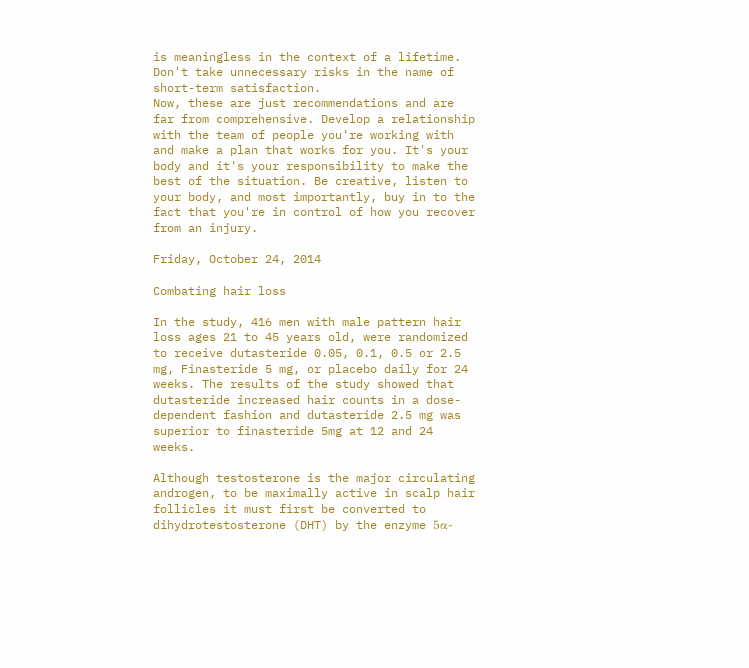is meaningless in the context of a lifetime. Don't take unnecessary risks in the name of short-term satisfaction.
Now, these are just recommendations and are far from comprehensive. Develop a relationship with the team of people you're working with and make a plan that works for you. It's your body and it's your responsibility to make the best of the situation. Be creative, listen to your body, and most importantly, buy in to the fact that you're in control of how you recover from an injury.

Friday, October 24, 2014

Combating hair loss

In the study, 416 men with male pattern hair loss ages 21 to 45 years old, were randomized to receive dutasteride 0.05, 0.1, 0.5 or 2.5 mg, Finasteride 5 mg, or placebo daily for 24 weeks. The results of the study showed that dutasteride increased hair counts in a dose-dependent fashion and dutasteride 2.5 mg was superior to finasteride 5mg at 12 and 24 weeks.

Although testosterone is the major circulating androgen, to be maximally active in scalp hair follicles it must first be converted to dihydrotestosterone (DHT) by the enzyme 5α-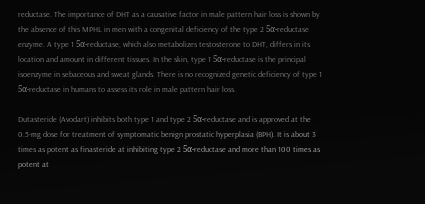reductase. The importance of DHT as a causative factor in male pattern hair loss is shown by the absence of this MPHL in men with a congenital deficiency of the type 2 5α-reductase enzyme. A type 1 5α-reductase, which also metabolizes testosterone to DHT, differs in its location and amount in different tissues. In the skin, type 1 5α-reductase is the principal isoenzyme in sebaceous and sweat glands. There is no recognized genetic deficiency of type 1 5α-reductase in humans to assess its role in male pattern hair loss.

Dutasteride (Avodart) inhibits both type 1 and type 2 5α-reductase and is approved at the 0.5-mg dose for treatment of symptomatic benign prostatic hyperplasia (BPH). It is about 3 times as potent as finasteride at inhibiting type 2 5α-reductase and more than 100 times as potent at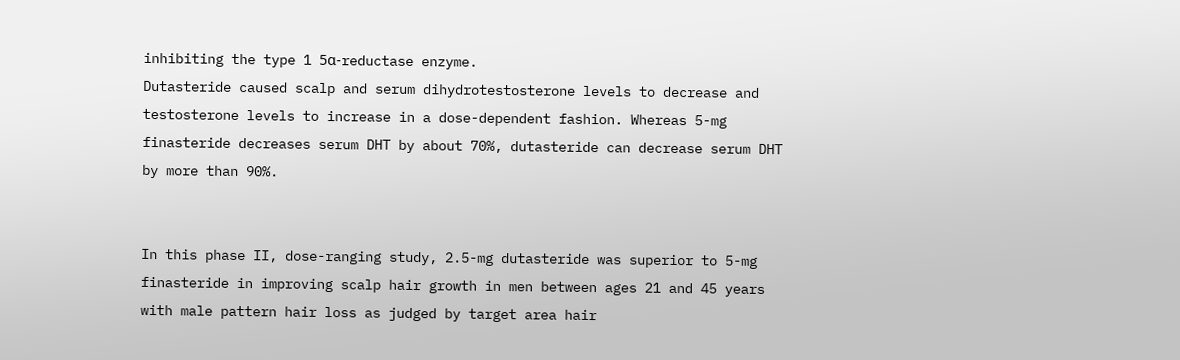inhibiting the type 1 5α-reductase enzyme.
Dutasteride caused scalp and serum dihydrotestosterone levels to decrease and testosterone levels to increase in a dose-dependent fashion. Whereas 5-mg finasteride decreases serum DHT by about 70%, dutasteride can decrease serum DHT by more than 90%.


In this phase II, dose-ranging study, 2.5-mg dutasteride was superior to 5-mg finasteride in improving scalp hair growth in men between ages 21 and 45 years with male pattern hair loss as judged by target area hair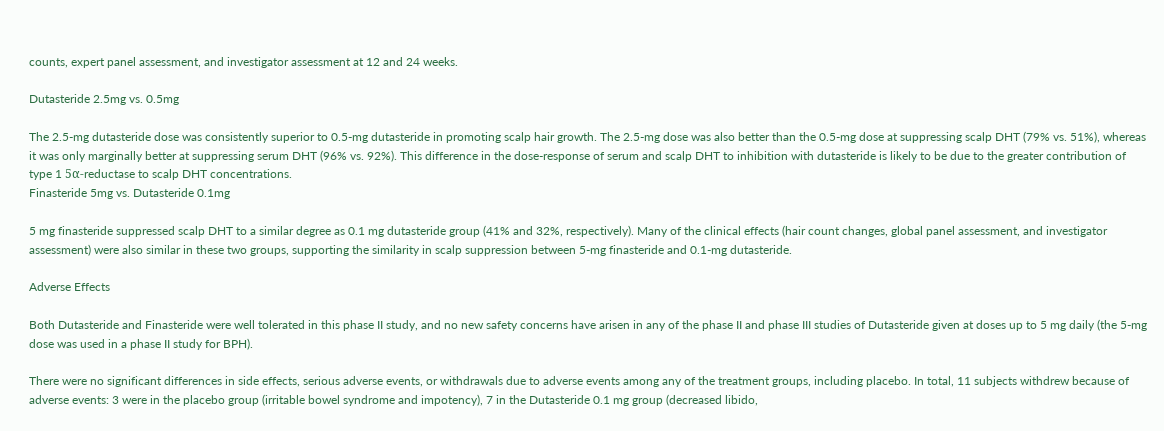counts, expert panel assessment, and investigator assessment at 12 and 24 weeks.

Dutasteride 2.5mg vs. 0.5mg

The 2.5-mg dutasteride dose was consistently superior to 0.5-mg dutasteride in promoting scalp hair growth. The 2.5-mg dose was also better than the 0.5-mg dose at suppressing scalp DHT (79% vs. 51%), whereas it was only marginally better at suppressing serum DHT (96% vs. 92%). This difference in the dose-response of serum and scalp DHT to inhibition with dutasteride is likely to be due to the greater contribution of type 1 5α-reductase to scalp DHT concentrations.
Finasteride 5mg vs. Dutasteride 0.1mg

5 mg finasteride suppressed scalp DHT to a similar degree as 0.1 mg dutasteride group (41% and 32%, respectively). Many of the clinical effects (hair count changes, global panel assessment, and investigator assessment) were also similar in these two groups, supporting the similarity in scalp suppression between 5-mg finasteride and 0.1-mg dutasteride.

Adverse Effects

Both Dutasteride and Finasteride were well tolerated in this phase II study, and no new safety concerns have arisen in any of the phase II and phase III studies of Dutasteride given at doses up to 5 mg daily (the 5-mg dose was used in a phase II study for BPH).

There were no significant differences in side effects, serious adverse events, or withdrawals due to adverse events among any of the treatment groups, including placebo. In total, 11 subjects withdrew because of adverse events: 3 were in the placebo group (irritable bowel syndrome and impotency), 7 in the Dutasteride 0.1 mg group (decreased libido,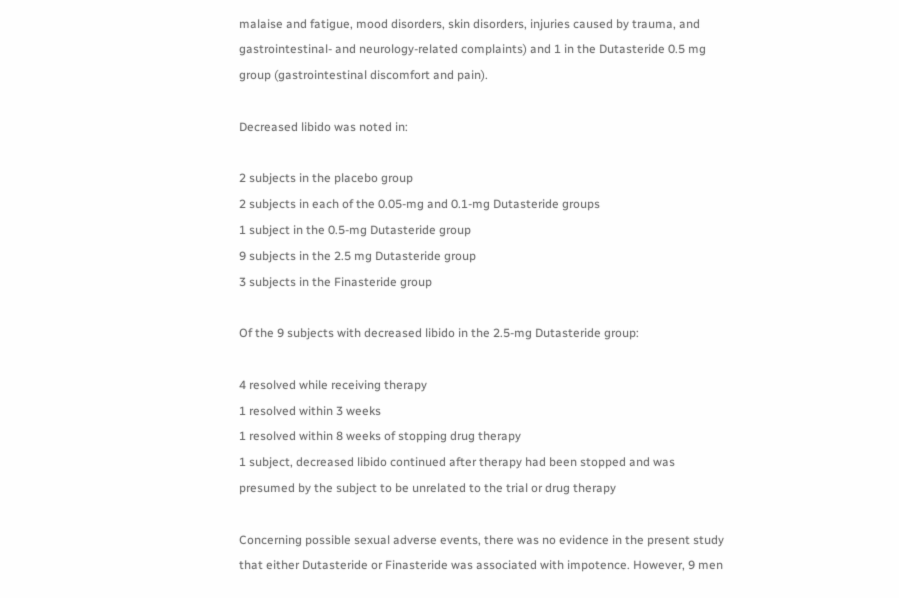malaise and fatigue, mood disorders, skin disorders, injuries caused by trauma, and gastrointestinal- and neurology-related complaints) and 1 in the Dutasteride 0.5 mg group (gastrointestinal discomfort and pain).

Decreased libido was noted in:

2 subjects in the placebo group
2 subjects in each of the 0.05-mg and 0.1-mg Dutasteride groups
1 subject in the 0.5-mg Dutasteride group
9 subjects in the 2.5 mg Dutasteride group
3 subjects in the Finasteride group

Of the 9 subjects with decreased libido in the 2.5-mg Dutasteride group:

4 resolved while receiving therapy
1 resolved within 3 weeks
1 resolved within 8 weeks of stopping drug therapy
1 subject, decreased libido continued after therapy had been stopped and was presumed by the subject to be unrelated to the trial or drug therapy

Concerning possible sexual adverse events, there was no evidence in the present study that either Dutasteride or Finasteride was associated with impotence. However, 9 men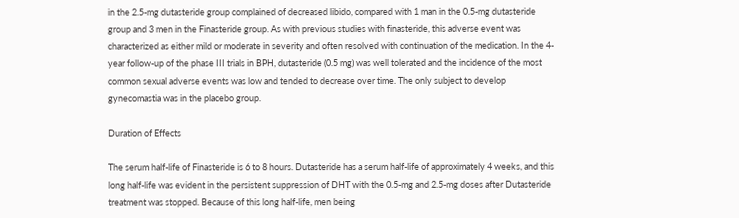in the 2.5-mg dutasteride group complained of decreased libido, compared with 1 man in the 0.5-mg dutasteride group and 3 men in the Finasteride group. As with previous studies with finasteride, this adverse event was characterized as either mild or moderate in severity and often resolved with continuation of the medication. In the 4-year follow-up of the phase III trials in BPH, dutasteride (0.5 mg) was well tolerated and the incidence of the most common sexual adverse events was low and tended to decrease over time. The only subject to develop gynecomastia was in the placebo group.

Duration of Effects

The serum half-life of Finasteride is 6 to 8 hours. Dutasteride has a serum half-life of approximately 4 weeks, and this long half-life was evident in the persistent suppression of DHT with the 0.5-mg and 2.5-mg doses after Dutasteride treatment was stopped. Because of this long half-life, men being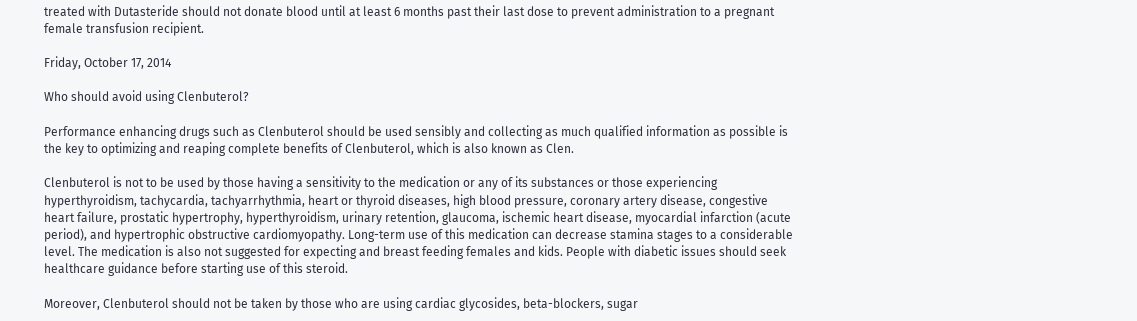treated with Dutasteride should not donate blood until at least 6 months past their last dose to prevent administration to a pregnant female transfusion recipient.

Friday, October 17, 2014

Who should avoid using Clenbuterol?

Performance enhancing drugs such as Clenbuterol should be used sensibly and collecting as much qualified information as possible is the key to optimizing and reaping complete benefits of Clenbuterol, which is also known as Clen.

Clenbuterol is not to be used by those having a sensitivity to the medication or any of its substances or those experiencing hyperthyroidism, tachycardia, tachyarrhythmia, heart or thyroid diseases, high blood pressure, coronary artery disease, congestive heart failure, prostatic hypertrophy, hyperthyroidism, urinary retention, glaucoma, ischemic heart disease, myocardial infarction (acute period), and hypertrophic obstructive cardiomyopathy. Long-term use of this medication can decrease stamina stages to a considerable level. The medication is also not suggested for expecting and breast feeding females and kids. People with diabetic issues should seek healthcare guidance before starting use of this steroid.

Moreover, Clenbuterol should not be taken by those who are using cardiac glycosides, beta-blockers, sugar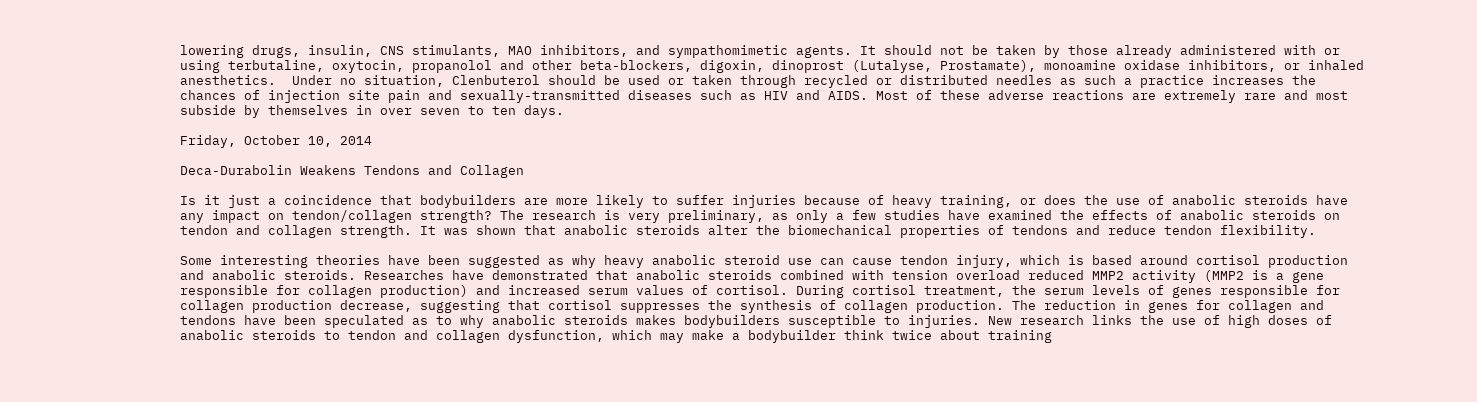lowering drugs, insulin, CNS stimulants, MAO inhibitors, and sympathomimetic agents. It should not be taken by those already administered with or using terbutaline, oxytocin, propanolol and other beta-blockers, digoxin, dinoprost (Lutalyse, Prostamate), monoamine oxidase inhibitors, or inhaled anesthetics.  Under no situation, Clenbuterol should be used or taken through recycled or distributed needles as such a practice increases the chances of injection site pain and sexually-transmitted diseases such as HIV and AIDS. Most of these adverse reactions are extremely rare and most subside by themselves in over seven to ten days.

Friday, October 10, 2014

Deca-Durabolin Weakens Tendons and Collagen

Is it just a coincidence that bodybuilders are more likely to suffer injuries because of heavy training, or does the use of anabolic steroids have any impact on tendon/collagen strength? The research is very preliminary, as only a few studies have examined the effects of anabolic steroids on tendon and collagen strength. It was shown that anabolic steroids alter the biomechanical properties of tendons and reduce tendon flexibility.

Some interesting theories have been suggested as why heavy anabolic steroid use can cause tendon injury, which is based around cortisol production and anabolic steroids. Researches have demonstrated that anabolic steroids combined with tension overload reduced MMP2 activity (MMP2 is a gene responsible for collagen production) and increased serum values of cortisol. During cortisol treatment, the serum levels of genes responsible for collagen production decrease, suggesting that cortisol suppresses the synthesis of collagen production. The reduction in genes for collagen and tendons have been speculated as to why anabolic steroids makes bodybuilders susceptible to injuries. New research links the use of high doses of anabolic steroids to tendon and collagen dysfunction, which may make a bodybuilder think twice about training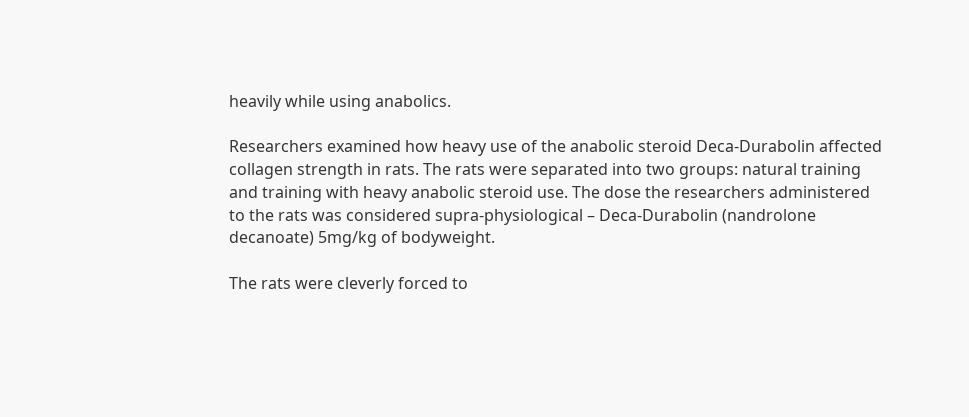heavily while using anabolics.

Researchers examined how heavy use of the anabolic steroid Deca-Durabolin affected collagen strength in rats. The rats were separated into two groups: natural training and training with heavy anabolic steroid use. The dose the researchers administered to the rats was considered supra-physiological – Deca-Durabolin (nandrolone decanoate) 5mg/kg of bodyweight.

The rats were cleverly forced to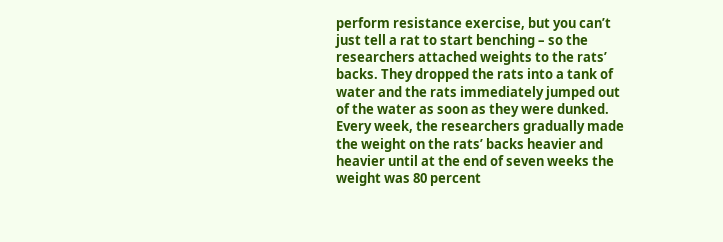perform resistance exercise, but you can’t just tell a rat to start benching – so the researchers attached weights to the rats’ backs. They dropped the rats into a tank of water and the rats immediately jumped out of the water as soon as they were dunked. Every week, the researchers gradually made the weight on the rats’ backs heavier and heavier until at the end of seven weeks the weight was 80 percent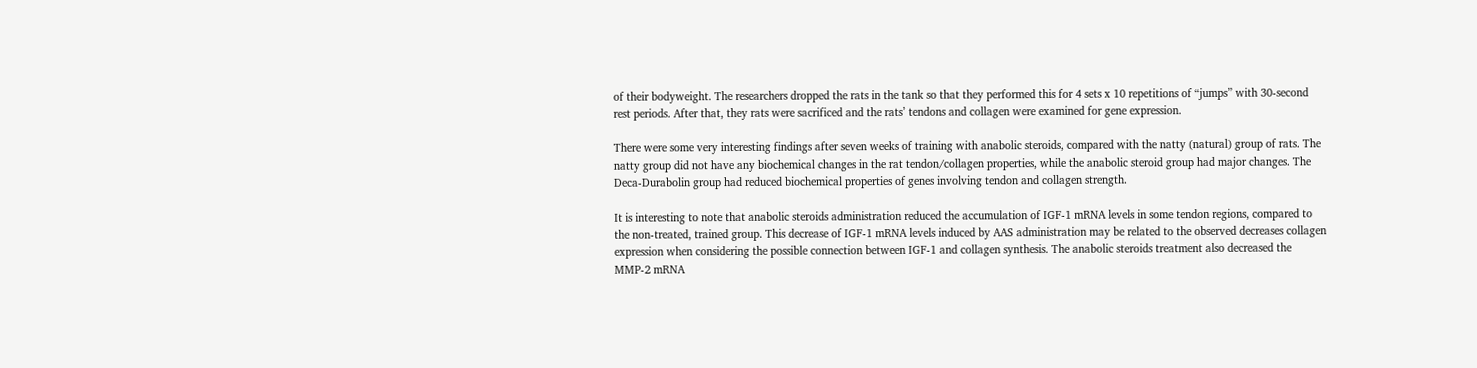of their bodyweight. The researchers dropped the rats in the tank so that they performed this for 4 sets x 10 repetitions of “jumps” with 30-second rest periods. After that, they rats were sacrificed and the rats’ tendons and collagen were examined for gene expression.

There were some very interesting findings after seven weeks of training with anabolic steroids, compared with the natty (natural) group of rats. The natty group did not have any biochemical changes in the rat tendon/collagen properties, while the anabolic steroid group had major changes. The Deca-Durabolin group had reduced biochemical properties of genes involving tendon and collagen strength.

It is interesting to note that anabolic steroids administration reduced the accumulation of IGF-1 mRNA levels in some tendon regions, compared to the non-treated, trained group. This decrease of IGF-1 mRNA levels induced by AAS administration may be related to the observed decreases collagen expression when considering the possible connection between IGF-1 and collagen synthesis. The anabolic steroids treatment also decreased the MMP-2 mRNA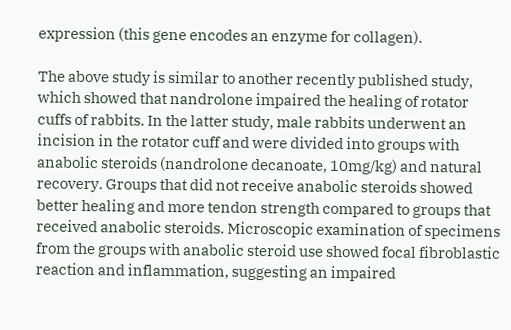expression (this gene encodes an enzyme for collagen).

The above study is similar to another recently published study, which showed that nandrolone impaired the healing of rotator cuffs of rabbits. In the latter study, male rabbits underwent an incision in the rotator cuff and were divided into groups with anabolic steroids (nandrolone decanoate, 10mg/kg) and natural recovery. Groups that did not receive anabolic steroids showed better healing and more tendon strength compared to groups that received anabolic steroids. Microscopic examination of specimens from the groups with anabolic steroid use showed focal fibroblastic reaction and inflammation, suggesting an impaired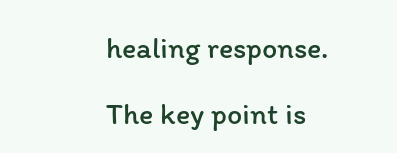healing response.

The key point is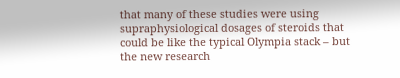that many of these studies were using supraphysiological dosages of steroids that could be like the typical Olympia stack – but the new research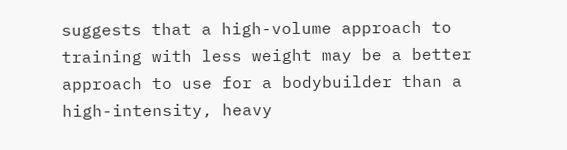suggests that a high-volume approach to training with less weight may be a better approach to use for a bodybuilder than a high-intensity, heavy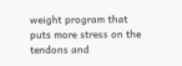weight program that puts more stress on the tendons and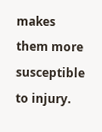makes them more susceptible to injury.